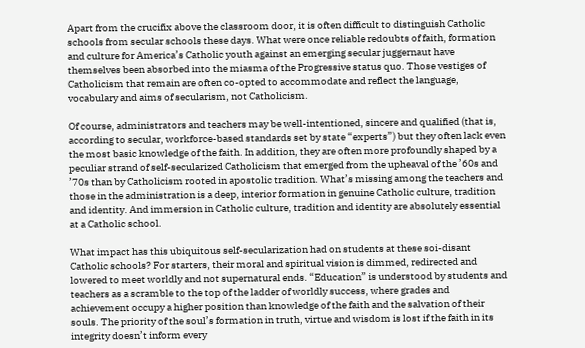Apart from the crucifix above the classroom door, it is often difficult to distinguish Catholic schools from secular schools these days. What were once reliable redoubts of faith, formation and culture for America’s Catholic youth against an emerging secular juggernaut have themselves been absorbed into the miasma of the Progressive status quo. Those vestiges of Catholicism that remain are often co-opted to accommodate and reflect the language, vocabulary and aims of secularism, not Catholicism.

Of course, administrators and teachers may be well-intentioned, sincere and qualified (that is, according to secular, workforce-based standards set by state “experts”) but they often lack even the most basic knowledge of the faith. In addition, they are often more profoundly shaped by a peculiar strand of self-secularized Catholicism that emerged from the upheaval of the ’60s and ’70s than by Catholicism rooted in apostolic tradition. What’s missing among the teachers and those in the administration is a deep, interior formation in genuine Catholic culture, tradition and identity. And immersion in Catholic culture, tradition and identity are absolutely essential at a Catholic school.

What impact has this ubiquitous self-secularization had on students at these soi-disant Catholic schools? For starters, their moral and spiritual vision is dimmed, redirected and lowered to meet worldly and not supernatural ends. “Education” is understood by students and teachers as a scramble to the top of the ladder of worldly success, where grades and achievement occupy a higher position than knowledge of the faith and the salvation of their souls. The priority of the soul’s formation in truth, virtue and wisdom is lost if the faith in its integrity doesn’t inform every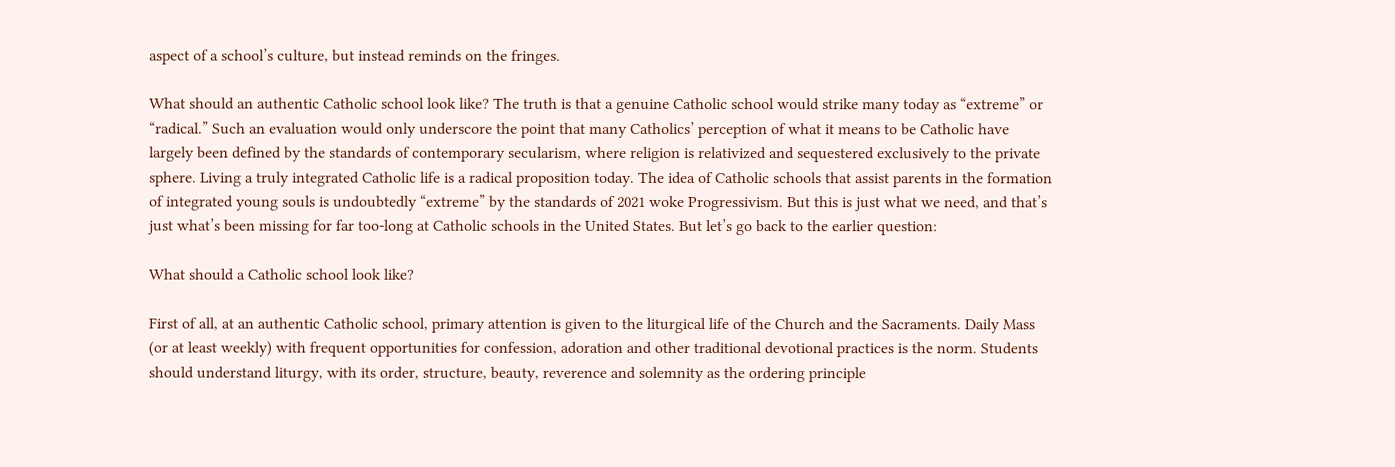aspect of a school’s culture, but instead reminds on the fringes.

What should an authentic Catholic school look like? The truth is that a genuine Catholic school would strike many today as “extreme” or “radical.” Such an evaluation would only underscore the point that many Catholics’ perception of what it means to be Catholic have largely been defined by the standards of contemporary secularism, where religion is relativized and sequestered exclusively to the private sphere. Living a truly integrated Catholic life is a radical proposition today. The idea of Catholic schools that assist parents in the formation of integrated young souls is undoubtedly “extreme” by the standards of 2021 woke Progressivism. But this is just what we need, and that’s just what’s been missing for far too-long at Catholic schools in the United States. But let’s go back to the earlier question:

What should a Catholic school look like?

First of all, at an authentic Catholic school, primary attention is given to the liturgical life of the Church and the Sacraments. Daily Mass (or at least weekly) with frequent opportunities for confession, adoration and other traditional devotional practices is the norm. Students should understand liturgy, with its order, structure, beauty, reverence and solemnity as the ordering principle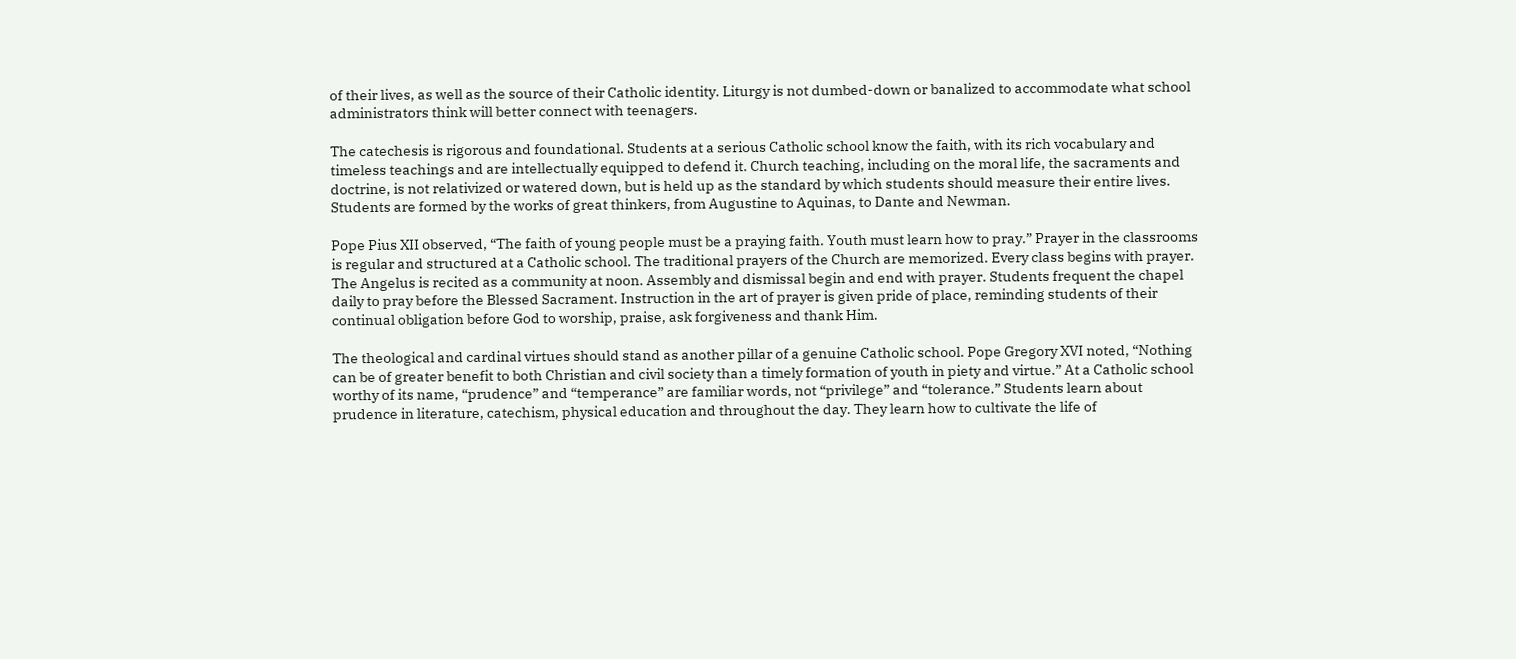of their lives, as well as the source of their Catholic identity. Liturgy is not dumbed-down or banalized to accommodate what school administrators think will better connect with teenagers.

The catechesis is rigorous and foundational. Students at a serious Catholic school know the faith, with its rich vocabulary and timeless teachings and are intellectually equipped to defend it. Church teaching, including on the moral life, the sacraments and doctrine, is not relativized or watered down, but is held up as the standard by which students should measure their entire lives. Students are formed by the works of great thinkers, from Augustine to Aquinas, to Dante and Newman.

Pope Pius XII observed, “The faith of young people must be a praying faith. Youth must learn how to pray.” Prayer in the classrooms is regular and structured at a Catholic school. The traditional prayers of the Church are memorized. Every class begins with prayer. The Angelus is recited as a community at noon. Assembly and dismissal begin and end with prayer. Students frequent the chapel daily to pray before the Blessed Sacrament. Instruction in the art of prayer is given pride of place, reminding students of their continual obligation before God to worship, praise, ask forgiveness and thank Him.

The theological and cardinal virtues should stand as another pillar of a genuine Catholic school. Pope Gregory XVI noted, “Nothing can be of greater benefit to both Christian and civil society than a timely formation of youth in piety and virtue.” At a Catholic school worthy of its name, “prudence” and “temperance” are familiar words, not “privilege” and “tolerance.” Students learn about prudence in literature, catechism, physical education and throughout the day. They learn how to cultivate the life of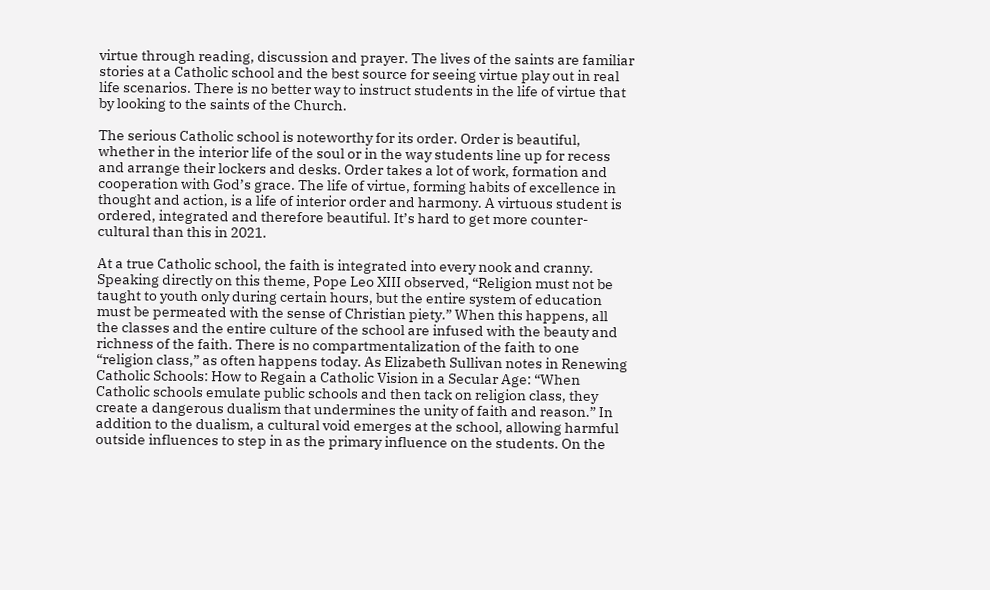virtue through reading, discussion and prayer. The lives of the saints are familiar stories at a Catholic school and the best source for seeing virtue play out in real life scenarios. There is no better way to instruct students in the life of virtue that by looking to the saints of the Church.

The serious Catholic school is noteworthy for its order. Order is beautiful, whether in the interior life of the soul or in the way students line up for recess and arrange their lockers and desks. Order takes a lot of work, formation and cooperation with God’s grace. The life of virtue, forming habits of excellence in thought and action, is a life of interior order and harmony. A virtuous student is ordered, integrated and therefore beautiful. It’s hard to get more counter-cultural than this in 2021.

At a true Catholic school, the faith is integrated into every nook and cranny. Speaking directly on this theme, Pope Leo XIII observed, “Religion must not be taught to youth only during certain hours, but the entire system of education must be permeated with the sense of Christian piety.” When this happens, all the classes and the entire culture of the school are infused with the beauty and richness of the faith. There is no compartmentalization of the faith to one “religion class,” as often happens today. As Elizabeth Sullivan notes in Renewing Catholic Schools: How to Regain a Catholic Vision in a Secular Age: “When Catholic schools emulate public schools and then tack on religion class, they create a dangerous dualism that undermines the unity of faith and reason.” In addition to the dualism, a cultural void emerges at the school, allowing harmful outside influences to step in as the primary influence on the students. On the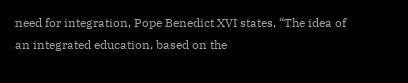need for integration, Pope Benedict XVI states, “The idea of an integrated education, based on the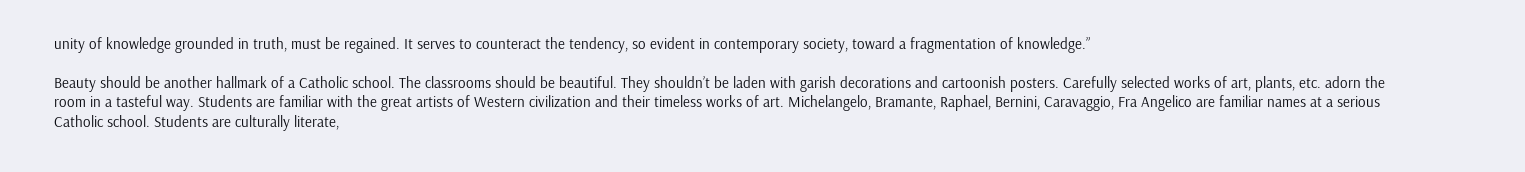unity of knowledge grounded in truth, must be regained. It serves to counteract the tendency, so evident in contemporary society, toward a fragmentation of knowledge.”

Beauty should be another hallmark of a Catholic school. The classrooms should be beautiful. They shouldn’t be laden with garish decorations and cartoonish posters. Carefully selected works of art, plants, etc. adorn the room in a tasteful way. Students are familiar with the great artists of Western civilization and their timeless works of art. Michelangelo, Bramante, Raphael, Bernini, Caravaggio, Fra Angelico are familiar names at a serious Catholic school. Students are culturally literate,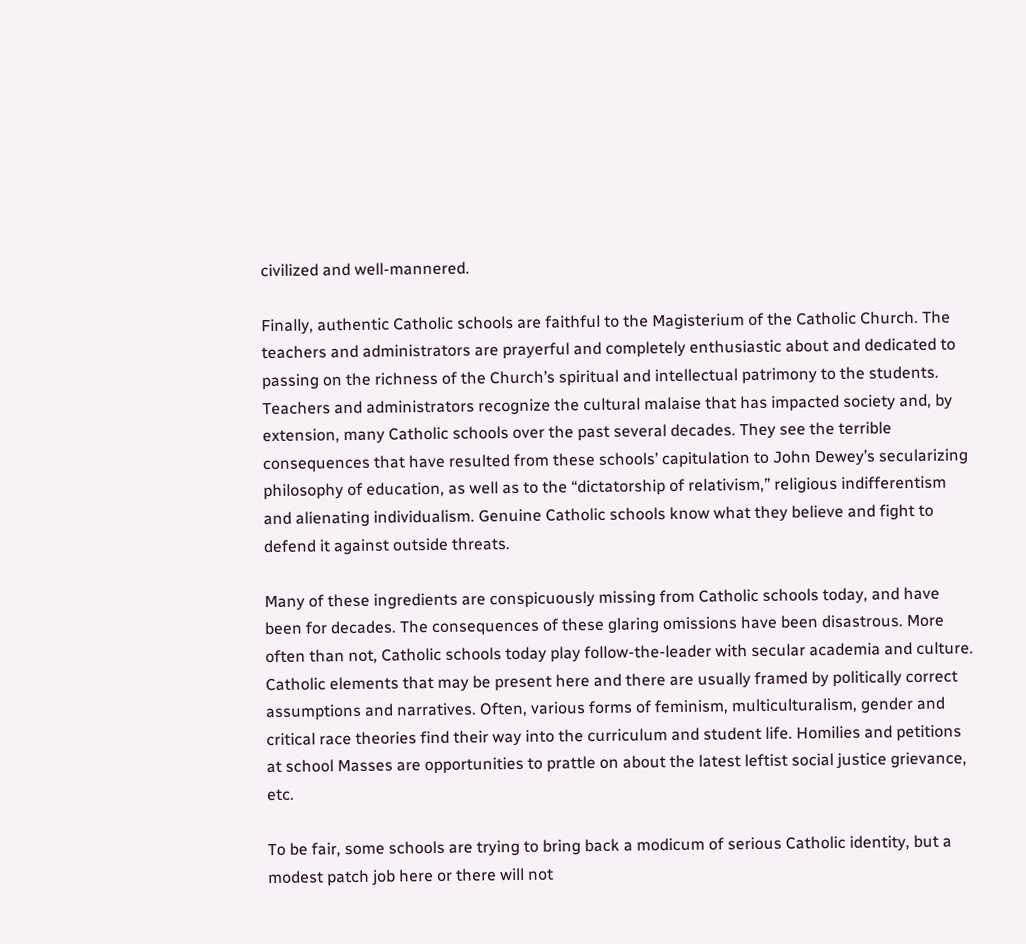civilized and well-mannered.

Finally, authentic Catholic schools are faithful to the Magisterium of the Catholic Church. The teachers and administrators are prayerful and completely enthusiastic about and dedicated to passing on the richness of the Church’s spiritual and intellectual patrimony to the students. Teachers and administrators recognize the cultural malaise that has impacted society and, by extension, many Catholic schools over the past several decades. They see the terrible consequences that have resulted from these schools’ capitulation to John Dewey’s secularizing philosophy of education, as well as to the “dictatorship of relativism,” religious indifferentism and alienating individualism. Genuine Catholic schools know what they believe and fight to defend it against outside threats.

Many of these ingredients are conspicuously missing from Catholic schools today, and have been for decades. The consequences of these glaring omissions have been disastrous. More often than not, Catholic schools today play follow-the-leader with secular academia and culture. Catholic elements that may be present here and there are usually framed by politically correct assumptions and narratives. Often, various forms of feminism, multiculturalism, gender and critical race theories find their way into the curriculum and student life. Homilies and petitions at school Masses are opportunities to prattle on about the latest leftist social justice grievance, etc.

To be fair, some schools are trying to bring back a modicum of serious Catholic identity, but a modest patch job here or there will not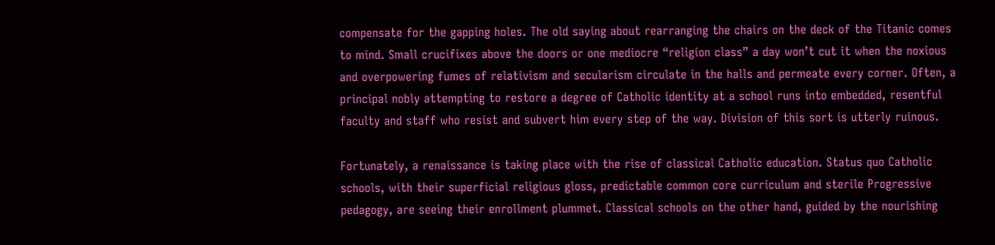compensate for the gapping holes. The old saying about rearranging the chairs on the deck of the Titanic comes to mind. Small crucifixes above the doors or one mediocre “religion class” a day won’t cut it when the noxious and overpowering fumes of relativism and secularism circulate in the halls and permeate every corner. Often, a principal nobly attempting to restore a degree of Catholic identity at a school runs into embedded, resentful faculty and staff who resist and subvert him every step of the way. Division of this sort is utterly ruinous.

Fortunately, a renaissance is taking place with the rise of classical Catholic education. Status quo Catholic schools, with their superficial religious gloss, predictable common core curriculum and sterile Progressive pedagogy, are seeing their enrollment plummet. Classical schools on the other hand, guided by the nourishing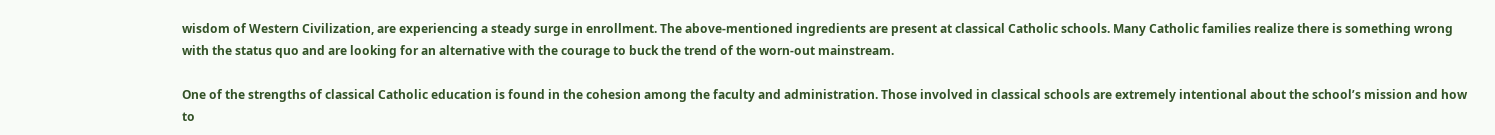wisdom of Western Civilization, are experiencing a steady surge in enrollment. The above-mentioned ingredients are present at classical Catholic schools. Many Catholic families realize there is something wrong with the status quo and are looking for an alternative with the courage to buck the trend of the worn-out mainstream.

One of the strengths of classical Catholic education is found in the cohesion among the faculty and administration. Those involved in classical schools are extremely intentional about the school’s mission and how to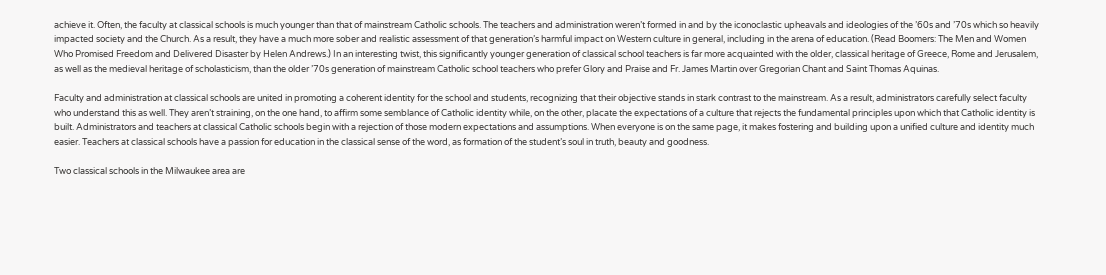achieve it. Often, the faculty at classical schools is much younger than that of mainstream Catholic schools. The teachers and administration weren’t formed in and by the iconoclastic upheavals and ideologies of the ’60s and ’70s which so heavily impacted society and the Church. As a result, they have a much more sober and realistic assessment of that generation’s harmful impact on Western culture in general, including in the arena of education. (Read Boomers: The Men and Women Who Promised Freedom and Delivered Disaster by Helen Andrews.) In an interesting twist, this significantly younger generation of classical school teachers is far more acquainted with the older, classical heritage of Greece, Rome and Jerusalem, as well as the medieval heritage of scholasticism, than the older ’70s generation of mainstream Catholic school teachers who prefer Glory and Praise and Fr. James Martin over Gregorian Chant and Saint Thomas Aquinas.

Faculty and administration at classical schools are united in promoting a coherent identity for the school and students, recognizing that their objective stands in stark contrast to the mainstream. As a result, administrators carefully select faculty who understand this as well. They aren’t straining, on the one hand, to affirm some semblance of Catholic identity while, on the other, placate the expectations of a culture that rejects the fundamental principles upon which that Catholic identity is built. Administrators and teachers at classical Catholic schools begin with a rejection of those modern expectations and assumptions. When everyone is on the same page, it makes fostering and building upon a unified culture and identity much easier. Teachers at classical schools have a passion for education in the classical sense of the word, as formation of the student’s soul in truth, beauty and goodness.

Two classical schools in the Milwaukee area are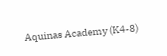Aquinas Academy (K4-8)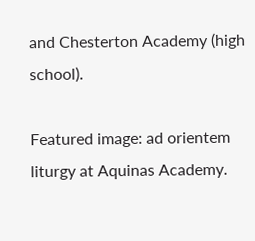and Chesterton Academy (high school).

Featured image: ad orientem liturgy at Aquinas Academy.